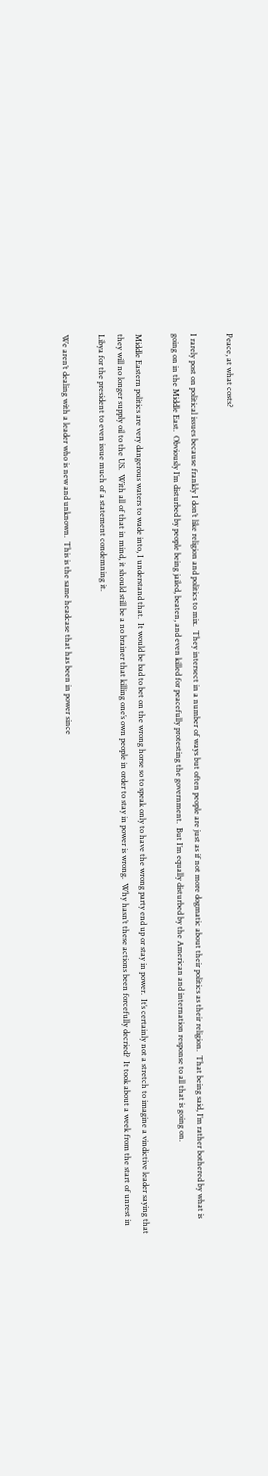Peace, at what costs?

I rarely post on political issues because frankly I don’t like religion and politics to mix.  They intersect in a number of ways but often people are just as if not more dogmatic about their politics as their religion.  That being said, I’m rather bothered by what is going on in the Middle East.  Obviously I’m disturbed by people being jailed, beaten, and even killed for peacefully protesting the government.  But I’m equally disturbed by the American and internation response to all that is going on.

Middle Eastern politics are very dangerous waters to wade into, I understand that.  It would be bad to bet on the wrong horse so to speak only to have the wrong party end up or stay in power.  It’s certainly not a stretch to imagine a vindictive leader saying that they will no longer supply oil to the US.  With all of that in mind, it should still be a no brainer that killing one’s own people in order to stay in power is wrong.  Why hasn’t these actions been forcefully decried?  It took about a week from the start of unrest in Libya for the president to even issue much of a statement condemning it.

We aren’t dealing with a leader who is new and unknown.  This is the same headcase that has been in power since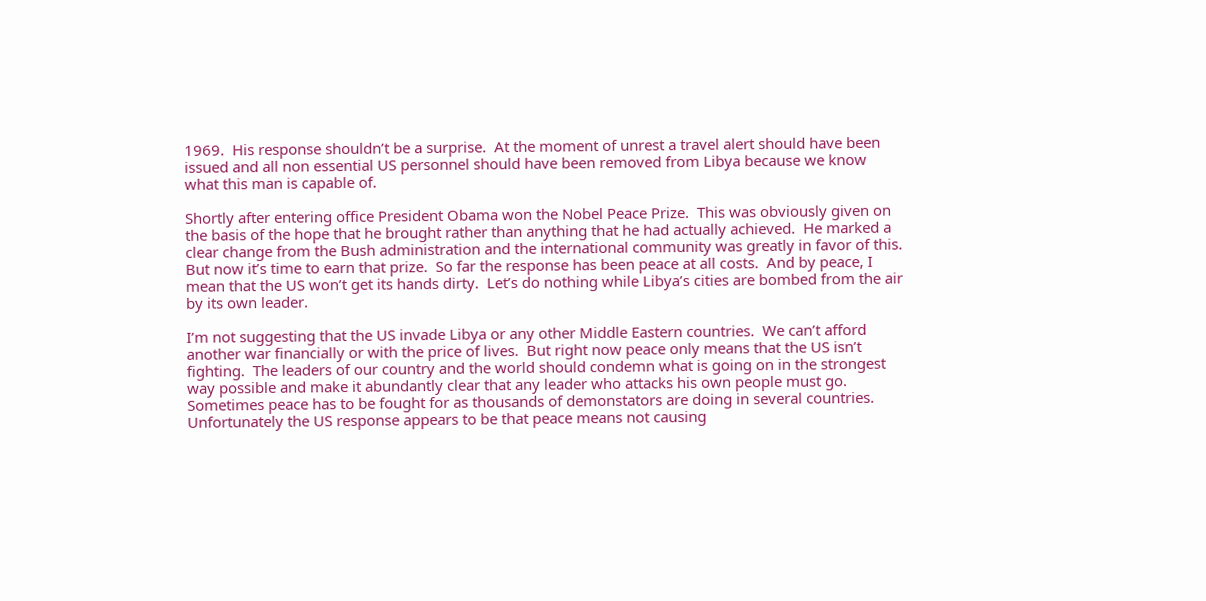1969.  His response shouldn’t be a surprise.  At the moment of unrest a travel alert should have been issued and all non essential US personnel should have been removed from Libya because we know what this man is capable of.

Shortly after entering office President Obama won the Nobel Peace Prize.  This was obviously given on the basis of the hope that he brought rather than anything that he had actually achieved.  He marked a clear change from the Bush administration and the international community was greatly in favor of this.  But now it’s time to earn that prize.  So far the response has been peace at all costs.  And by peace, I mean that the US won’t get its hands dirty.  Let’s do nothing while Libya’s cities are bombed from the air by its own leader.

I’m not suggesting that the US invade Libya or any other Middle Eastern countries.  We can’t afford another war financially or with the price of lives.  But right now peace only means that the US isn’t fighting.  The leaders of our country and the world should condemn what is going on in the strongest way possible and make it abundantly clear that any leader who attacks his own people must go.  Sometimes peace has to be fought for as thousands of demonstators are doing in several countries.  Unfortunately the US response appears to be that peace means not causing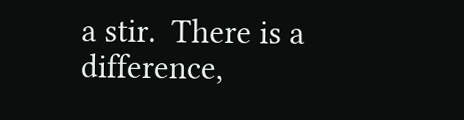a stir.  There is a difference,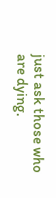just ask those who are dying.